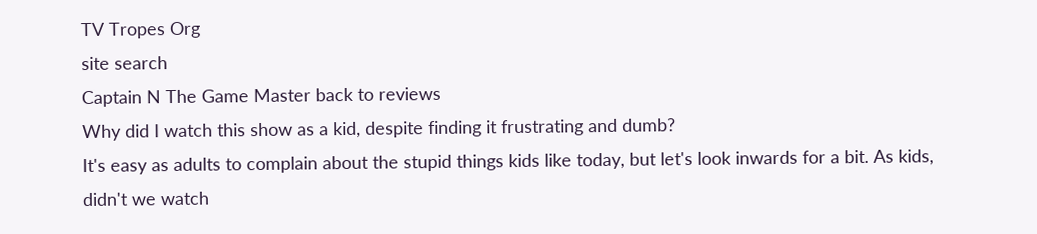TV Tropes Org
site search
Captain N The Game Master back to reviews
Why did I watch this show as a kid, despite finding it frustrating and dumb?
It's easy as adults to complain about the stupid things kids like today, but let's look inwards for a bit. As kids, didn't we watch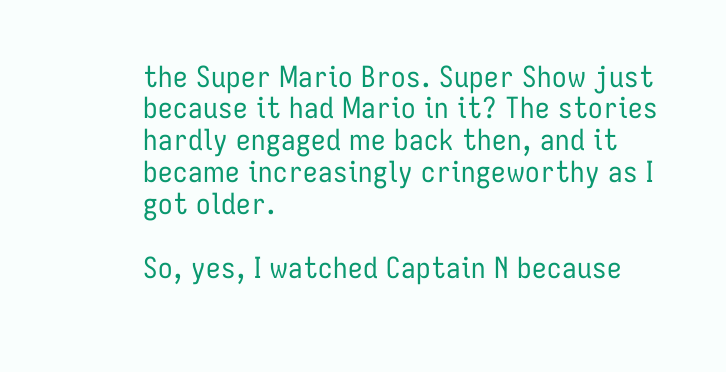the Super Mario Bros. Super Show just because it had Mario in it? The stories hardly engaged me back then, and it became increasingly cringeworthy as I got older.

So, yes, I watched Captain N because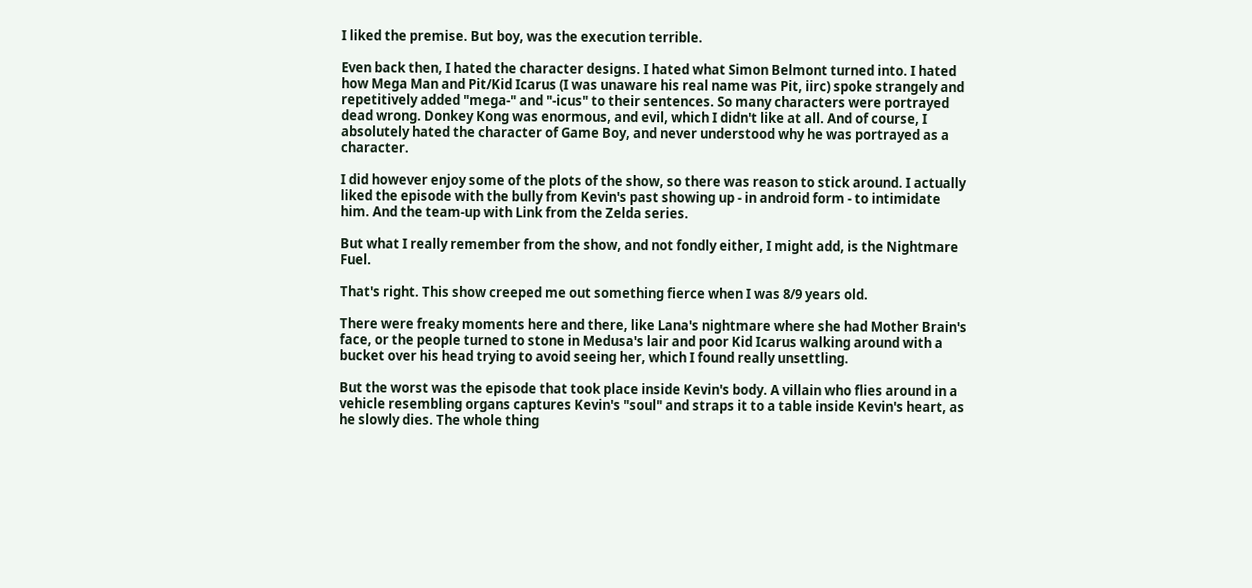I liked the premise. But boy, was the execution terrible.

Even back then, I hated the character designs. I hated what Simon Belmont turned into. I hated how Mega Man and Pit/Kid Icarus (I was unaware his real name was Pit, iirc) spoke strangely and repetitively added "mega-" and "-icus" to their sentences. So many characters were portrayed dead wrong. Donkey Kong was enormous, and evil, which I didn't like at all. And of course, I absolutely hated the character of Game Boy, and never understood why he was portrayed as a character.

I did however enjoy some of the plots of the show, so there was reason to stick around. I actually liked the episode with the bully from Kevin's past showing up - in android form - to intimidate him. And the team-up with Link from the Zelda series.

But what I really remember from the show, and not fondly either, I might add, is the Nightmare Fuel.

That's right. This show creeped me out something fierce when I was 8/9 years old.

There were freaky moments here and there, like Lana's nightmare where she had Mother Brain's face, or the people turned to stone in Medusa's lair and poor Kid Icarus walking around with a bucket over his head trying to avoid seeing her, which I found really unsettling.

But the worst was the episode that took place inside Kevin's body. A villain who flies around in a vehicle resembling organs captures Kevin's "soul" and straps it to a table inside Kevin's heart, as he slowly dies. The whole thing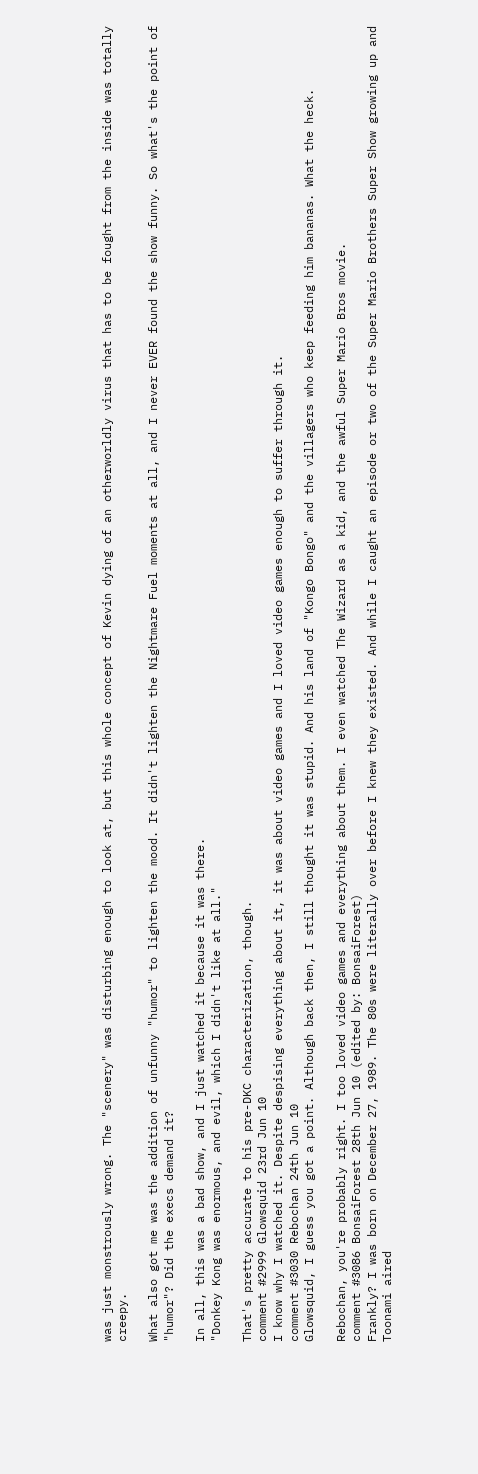was just monstrously wrong. The "scenery" was disturbing enough to look at, but this whole concept of Kevin dying of an otherworldly virus that has to be fought from the inside was totally creepy.

What also got me was the addition of unfunny "humor" to lighten the mood. It didn't lighten the Nightmare Fuel moments at all, and I never EVER found the show funny. So what's the point of "humor"? Did the execs demand it?

In all, this was a bad show, and I just watched it because it was there.
"Donkey Kong was enormous, and evil, which I didn't like at all."

That's pretty accurate to his pre-DKC characterization, though.
comment #2999 Glowsquid 23rd Jun 10
I know why I watched it. Despite despising everything about it, it was about video games and I loved video games enough to suffer through it.
comment #3030 Rebochan 24th Jun 10
Glowsquid, I guess you got a point. Although back then, I still thought it was stupid. And his land of "Kongo Bongo" and the villagers who keep feeding him bananas. What the heck.

Rebochan, you're probably right. I too loved video games and everything about them. I even watched The Wizard as a kid, and the awful Super Mario Bros movie.
comment #3086 BonsaiForest 28th Jun 10 (edited by: BonsaiForest)
Frankly? I was born on December 27, 1989. The 80s were literally over before I knew they existed. And while I caught an episode or two of the Super Mario Brothers Super Show growing up and Toonami aired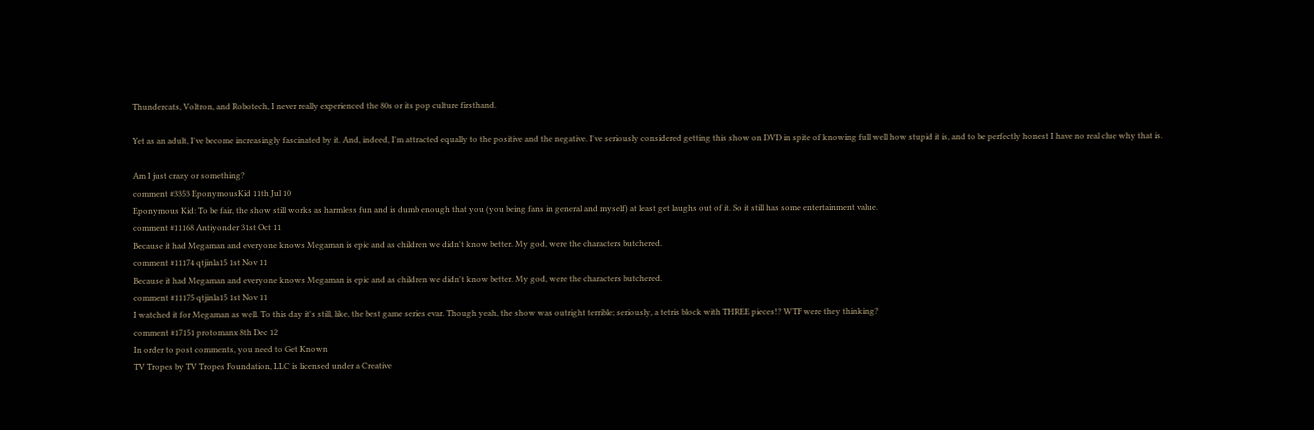Thundercats, Voltron, and Robotech, I never really experienced the 80s or its pop culture firsthand.

Yet as an adult, I've become increasingly fascinated by it. And, indeed, I'm attracted equally to the positive and the negative. I've seriously considered getting this show on DVD in spite of knowing full well how stupid it is, and to be perfectly honest I have no real clue why that is.

Am I just crazy or something?
comment #3353 EponymousKid 11th Jul 10
Eponymous Kid: To be fair, the show still works as harmless fun and is dumb enough that you (you being fans in general and myself) at least get laughs out of it. So it still has some entertainment value.
comment #11168 Antiyonder 31st Oct 11
Because it had Megaman and everyone knows Megaman is epic and as children we didn't know better. My god, were the characters butchered.
comment #11174 qtjinla15 1st Nov 11
Because it had Megaman and everyone knows Megaman is epic and as children we didn't know better. My god, were the characters butchered.
comment #11175 qtjinla15 1st Nov 11
I watched it for Megaman as well. To this day it's still, like, the best game series evar. Though yeah, the show was outright terrible; seriously, a tetris block with THREE pieces!? WTF were they thinking?
comment #17151 protomanx 8th Dec 12
In order to post comments, you need to Get Known
TV Tropes by TV Tropes Foundation, LLC is licensed under a Creative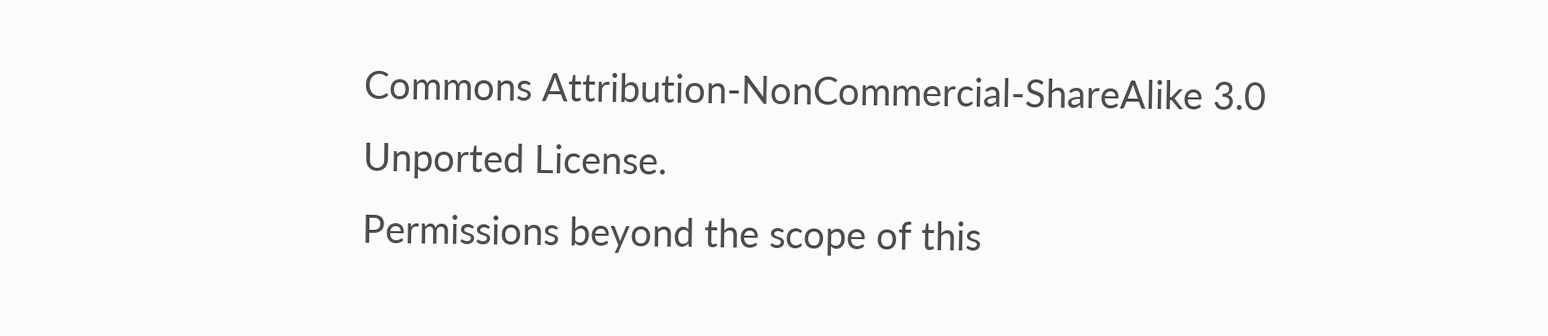Commons Attribution-NonCommercial-ShareAlike 3.0 Unported License.
Permissions beyond the scope of this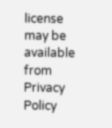license may be available from
Privacy Policy